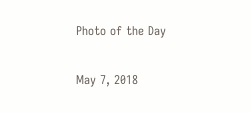Photo of the Day

May 7, 2018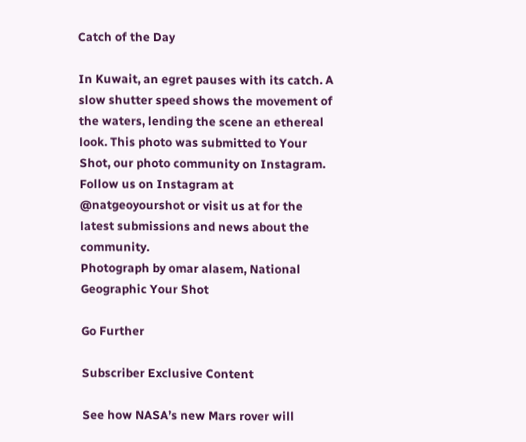Catch of the Day

In Kuwait, an egret pauses with its catch. A slow shutter speed shows the movement of the waters, lending the scene an ethereal look. This photo was submitted to Your Shot, our photo community on Instagram. Follow us on Instagram at @natgeoyourshot or visit us at for the latest submissions and news about the community.
Photograph by omar alasem, National Geographic Your Shot

Go Further

Subscriber Exclusive Content

See how NASA’s new Mars rover will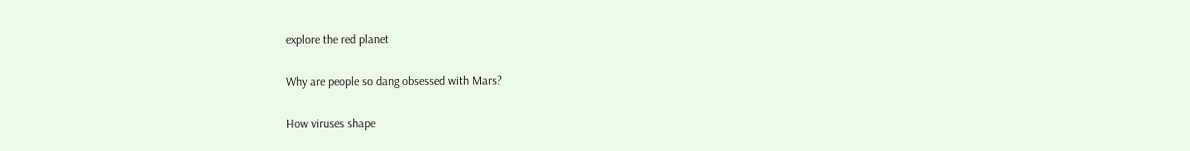explore the red planet

Why are people so dang obsessed with Mars?

How viruses shape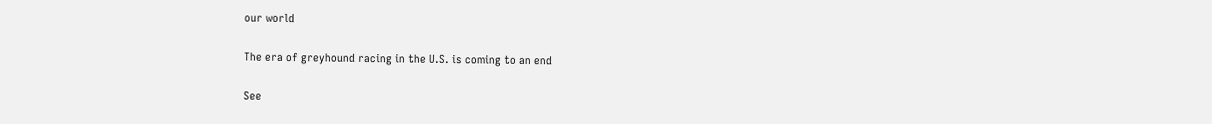our world

The era of greyhound racing in the U.S. is coming to an end

See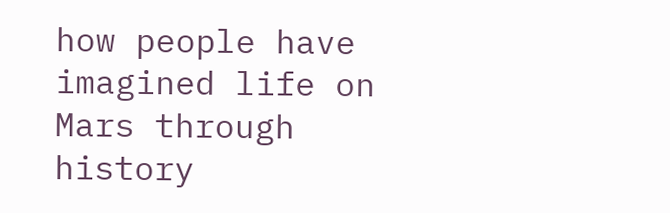how people have imagined life on Mars through history